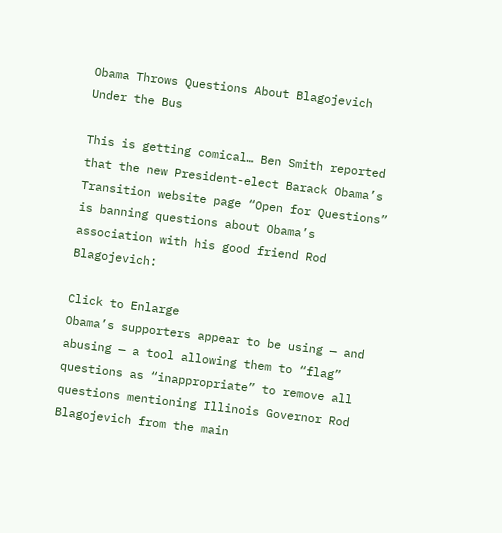Obama Throws Questions About Blagojevich Under the Bus

This is getting comical… Ben Smith reported that the new President-elect Barack Obama’s Transition website page “Open for Questions” is banning questions about Obama’s association with his good friend Rod Blagojevich:

Click to Enlarge
Obama’s supporters appear to be using — and abusing — a tool allowing them to “flag” questions as “inappropriate” to remove all questions mentioning Illinois Governor Rod Blagojevich from the main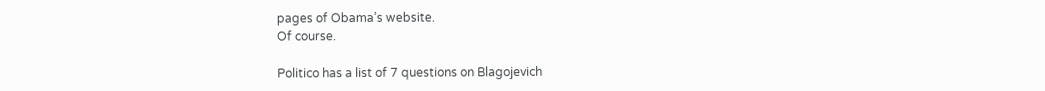pages of Obama’s website.
Of course.

Politico has a list of 7 questions on Blagojevich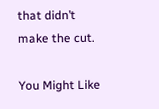that didn’t make the cut.

You Might Like